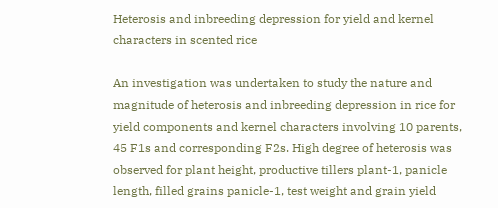Heterosis and inbreeding depression for yield and kernel characters in scented rice

An investigation was undertaken to study the nature and magnitude of heterosis and inbreeding depression in rice for yield components and kernel characters involving 10 parents, 45 F1s and corresponding F2s. High degree of heterosis was observed for plant height, productive tillers plant-1, panicle length, filled grains panicle-1, test weight and grain yield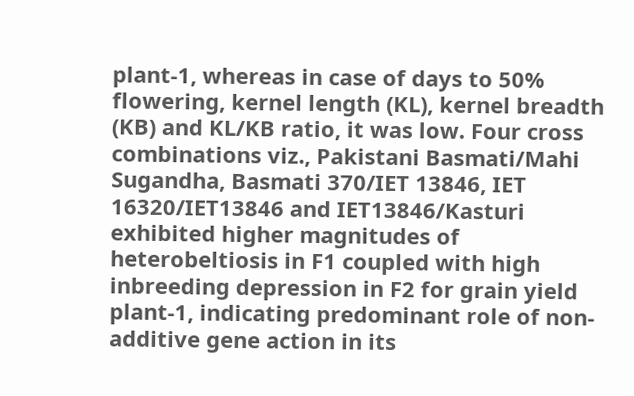plant-1, whereas in case of days to 50% flowering, kernel length (KL), kernel breadth (KB) and KL/KB ratio, it was low. Four cross combinations viz., Pakistani Basmati/Mahi Sugandha, Basmati 370/IET 13846, IET 16320/IET13846 and IET13846/Kasturi exhibited higher magnitudes of heterobeltiosis in F1 coupled with high inbreeding depression in F2 for grain yield plant-1, indicating predominant role of non-additive gene action in its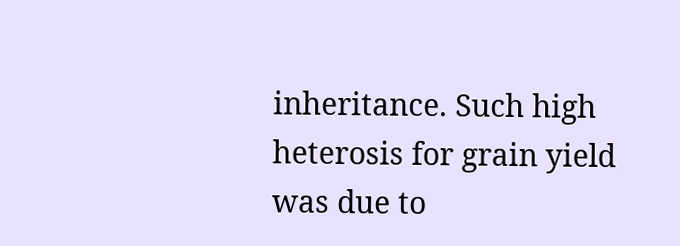inheritance. Such high heterosis for grain yield was due to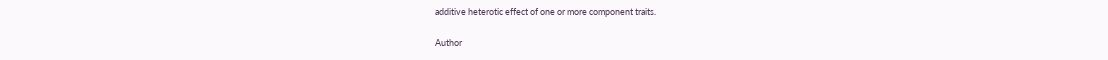additive heterotic effect of one or more component traits.

Author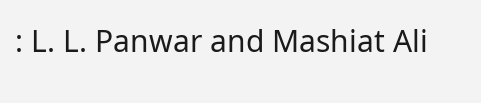: L. L. Panwar and Mashiat Ali